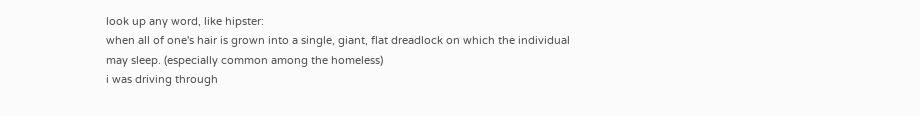look up any word, like hipster:
when all of one's hair is grown into a single, giant, flat dreadlock on which the individual may sleep. (especially common among the homeless)
i was driving through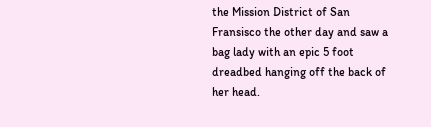the Mission District of San Fransisco the other day and saw a bag lady with an epic 5 foot dreadbed hanging off the back of her head.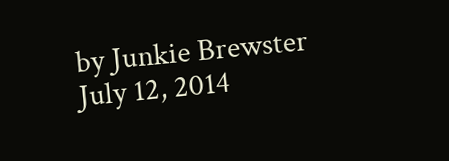by Junkie Brewster July 12, 2014